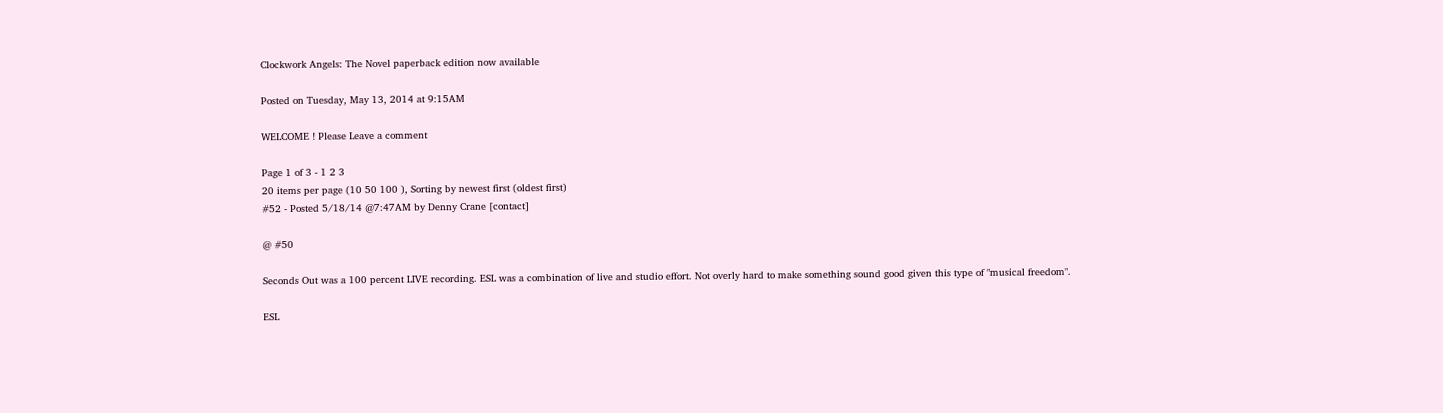Clockwork Angels: The Novel paperback edition now available

Posted on Tuesday, May 13, 2014 at 9:15AM

WELCOME ! Please Leave a comment

Page 1 of 3 - 1 2 3
20 items per page (10 50 100 ), Sorting by newest first (oldest first)
#52 - Posted 5/18/14 @7:47AM by Denny Crane [contact]

@ #50

Seconds Out was a 100 percent LIVE recording. ESL was a combination of live and studio effort. Not overly hard to make something sound good given this type of "musical freedom".

ESL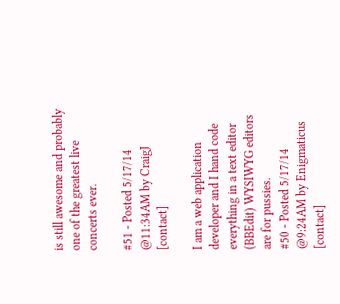is still awesome and probably one of the greatest live concerts ever.

#51 - Posted 5/17/14 @11:34AM by CraigJ [contact]

I am a web application developer and I hand code everything in a text editor (BBEdit) WYSIWYG editors are for pussies.
#50 - Posted 5/17/14 @9:24AM by Enigmaticus [contact]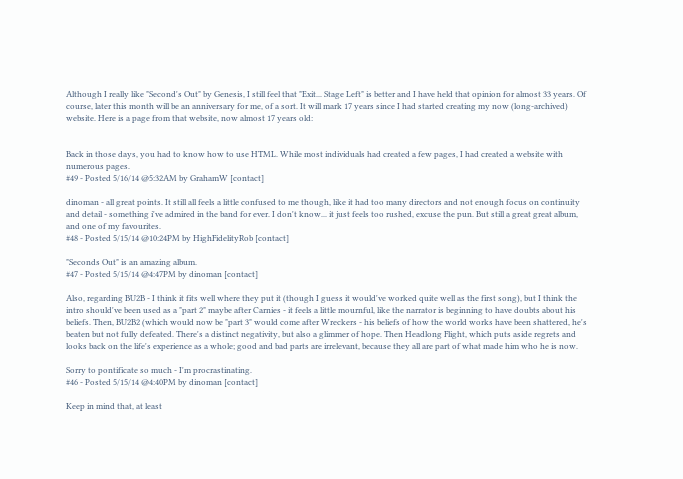Although I really like "Second's Out" by Genesis, I still feel that "Exit... Stage Left" is better and I have held that opinion for almost 33 years. Of course, later this month will be an anniversary for me, of a sort. It will mark 17 years since I had started creating my now (long-archived) website. Here is a page from that website, now almost 17 years old:


Back in those days, you had to know how to use HTML. While most individuals had created a few pages, I had created a website with numerous pages.
#49 - Posted 5/16/14 @5:32AM by GrahamW [contact]

dinoman - all great points. It still all feels a little confused to me though, like it had too many directors and not enough focus on continuity and detail - something i've admired in the band for ever. I don't know... it just feels too rushed, excuse the pun. But still a great great album, and one of my favourites.
#48 - Posted 5/15/14 @10:24PM by HighFidelityRob [contact]

"Seconds Out" is an amazing album.
#47 - Posted 5/15/14 @4:47PM by dinoman [contact]

Also, regarding BU2B - I think it fits well where they put it (though I guess it would've worked quite well as the first song), but I think the intro should've been used as a "part 2" maybe after Carnies - it feels a little mournful, like the narrator is beginning to have doubts about his beliefs. Then, BU2B2 (which would now be "part 3" would come after Wreckers - his beliefs of how the world works have been shattered, he's beaten but not fully defeated. There's a distinct negativity, but also a glimmer of hope. Then Headlong Flight, which puts aside regrets and looks back on the life's experience as a whole; good and bad parts are irrelevant, because they all are part of what made him who he is now.

Sorry to pontificate so much - I'm procrastinating.
#46 - Posted 5/15/14 @4:40PM by dinoman [contact]

Keep in mind that, at least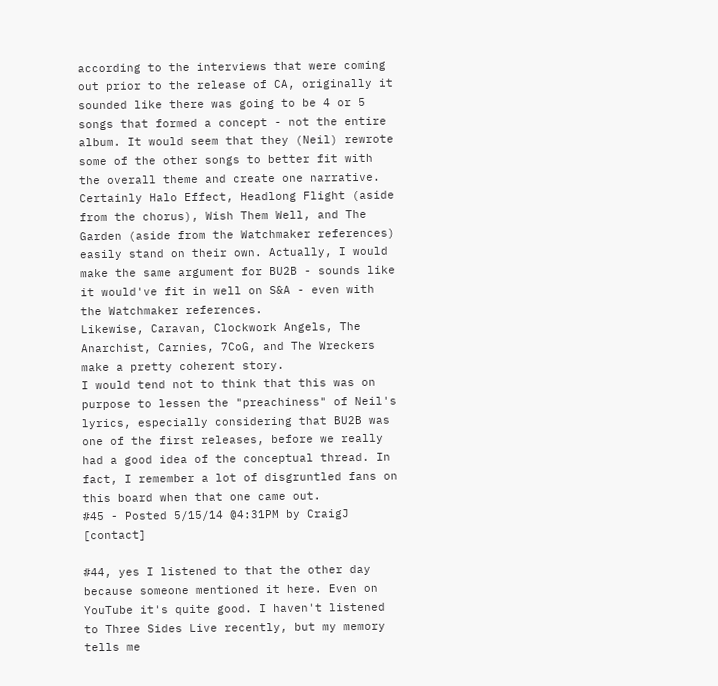according to the interviews that were coming out prior to the release of CA, originally it sounded like there was going to be 4 or 5 songs that formed a concept - not the entire album. It would seem that they (Neil) rewrote some of the other songs to better fit with the overall theme and create one narrative. Certainly Halo Effect, Headlong Flight (aside from the chorus), Wish Them Well, and The Garden (aside from the Watchmaker references) easily stand on their own. Actually, I would make the same argument for BU2B - sounds like it would've fit in well on S&A - even with the Watchmaker references.
Likewise, Caravan, Clockwork Angels, The Anarchist, Carnies, 7CoG, and The Wreckers make a pretty coherent story.
I would tend not to think that this was on purpose to lessen the "preachiness" of Neil's lyrics, especially considering that BU2B was one of the first releases, before we really had a good idea of the conceptual thread. In fact, I remember a lot of disgruntled fans on this board when that one came out.
#45 - Posted 5/15/14 @4:31PM by CraigJ [contact]

#44, yes I listened to that the other day because someone mentioned it here. Even on YouTube it's quite good. I haven't listened to Three Sides Live recently, but my memory tells me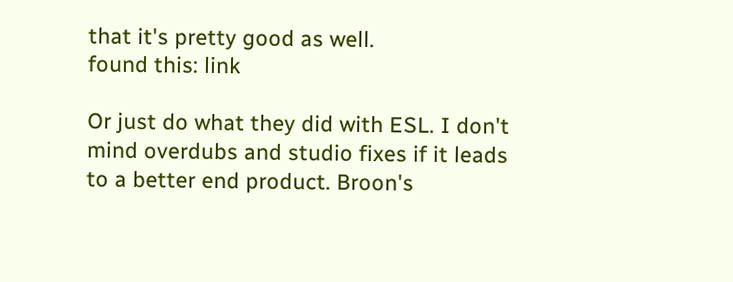that it's pretty good as well.
found this: link

Or just do what they did with ESL. I don't mind overdubs and studio fixes if it leads to a better end product. Broon's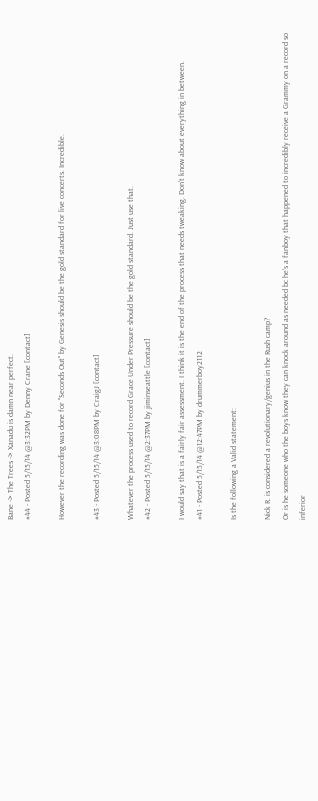Bane -> The Trees -> Xanadu is damn near perfect.
#44 - Posted 5/15/14 @3:32PM by Denny Crane [contact]

However the recording was done for "Seconds Out" by Genesis should be the gold standard for live concerts. Incredible.

#43 - Posted 5/15/14 @3:08PM by CraigJ [contact]

Whatever the process used to record Grace Under Pressure should be the gold standard. Just use that.
#42 - Posted 5/15/14 @2:37PM by jiminseattle [contact]

I would say that is a fairly fair assessment. I think it is the end of the process that needs tweaking. Don't know about everything in between.
#41 - Posted 5/15/14 @12:47PM by drummerboy2112

Is the following a Valid statement:

Nick R. is considered a revolutionary/genius in the Rush camp?
Or is he someone who the boys know they can knock around as needed bc he's a fanboy that happened to incredibly receive a Grammy on a record so inferior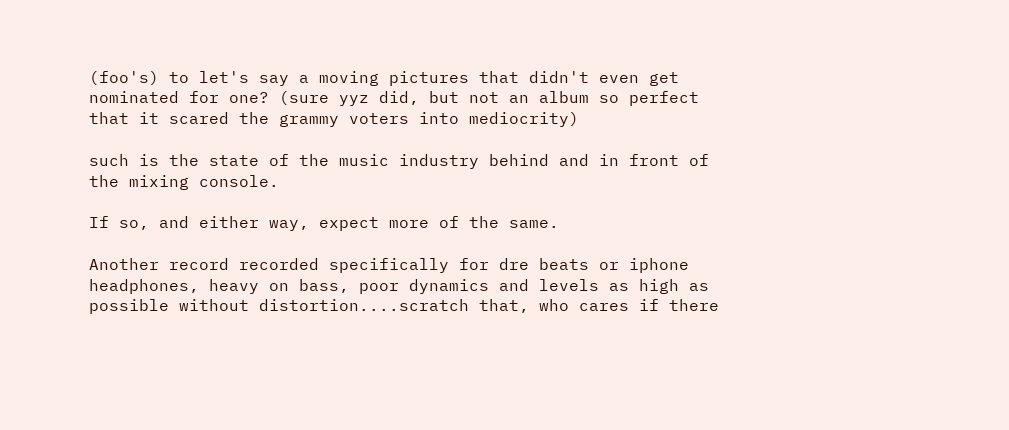(foo's) to let's say a moving pictures that didn't even get nominated for one? (sure yyz did, but not an album so perfect that it scared the grammy voters into mediocrity)

such is the state of the music industry behind and in front of the mixing console.

If so, and either way, expect more of the same.

Another record recorded specifically for dre beats or iphone headphones, heavy on bass, poor dynamics and levels as high as possible without distortion....scratch that, who cares if there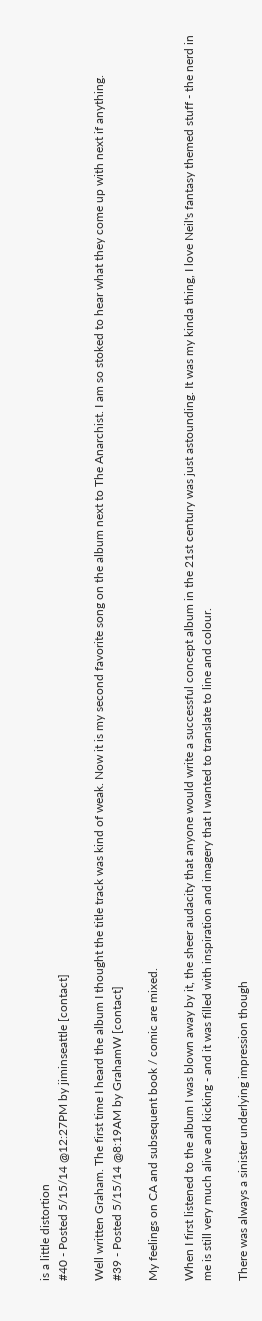is a little distortion
#40 - Posted 5/15/14 @12:27PM by jiminseattle [contact]

Well written Graham. The first time I heard the album I thought the title track was kind of weak. Now it is my second favorite song on the album next to The Anarchist. I am so stoked to hear what they come up with next if anything.
#39 - Posted 5/15/14 @8:19AM by GrahamW [contact]

My feelings on CA and subsequent book / comic are mixed.

When I first listened to the album I was blown away by it, the sheer audacity that anyone would write a successful concept album in the 21st century was just astounding. It was my kinda thing, I love Neil's fantasy themed stuff - the nerd in me is still very much alive and kicking - and it was filled with inspiration and imagery that I wanted to translate to line and colour.

There was always a sinister underlying impression though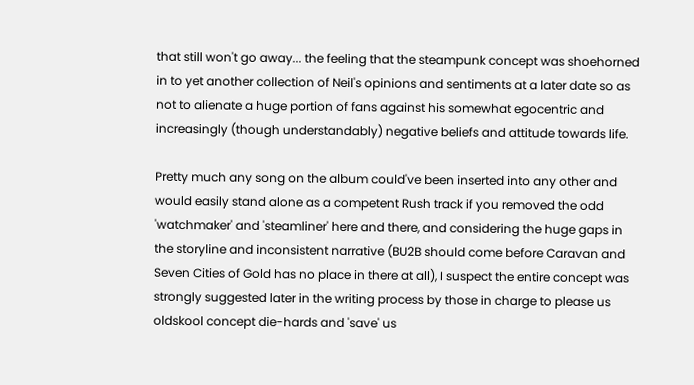that still won't go away... the feeling that the steampunk concept was shoehorned in to yet another collection of Neil's opinions and sentiments at a later date so as not to alienate a huge portion of fans against his somewhat egocentric and increasingly (though understandably) negative beliefs and attitude towards life.

Pretty much any song on the album could've been inserted into any other and would easily stand alone as a competent Rush track if you removed the odd 'watchmaker' and 'steamliner' here and there, and considering the huge gaps in the storyline and inconsistent narrative (BU2B should come before Caravan and Seven Cities of Gold has no place in there at all), I suspect the entire concept was strongly suggested later in the writing process by those in charge to please us oldskool concept die-hards and 'save' us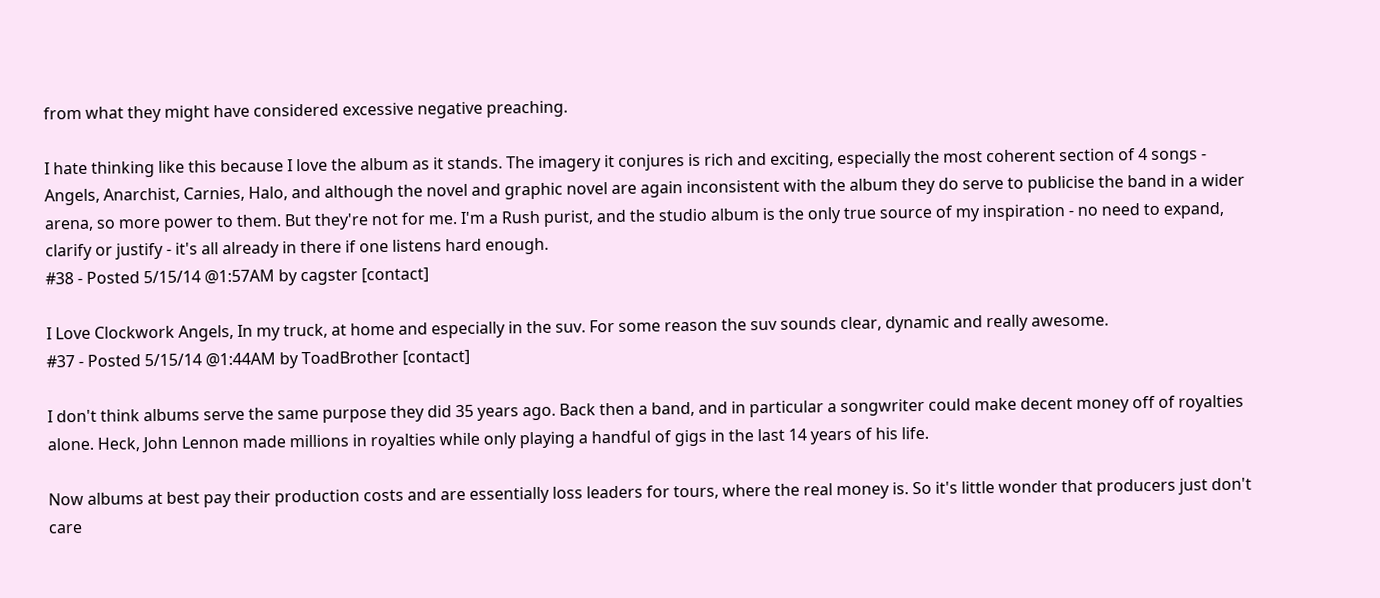from what they might have considered excessive negative preaching.

I hate thinking like this because I love the album as it stands. The imagery it conjures is rich and exciting, especially the most coherent section of 4 songs - Angels, Anarchist, Carnies, Halo, and although the novel and graphic novel are again inconsistent with the album they do serve to publicise the band in a wider arena, so more power to them. But they're not for me. I'm a Rush purist, and the studio album is the only true source of my inspiration - no need to expand, clarify or justify - it's all already in there if one listens hard enough.
#38 - Posted 5/15/14 @1:57AM by cagster [contact]

I Love Clockwork Angels, In my truck, at home and especially in the suv. For some reason the suv sounds clear, dynamic and really awesome.
#37 - Posted 5/15/14 @1:44AM by ToadBrother [contact]

I don't think albums serve the same purpose they did 35 years ago. Back then a band, and in particular a songwriter could make decent money off of royalties alone. Heck, John Lennon made millions in royalties while only playing a handful of gigs in the last 14 years of his life.

Now albums at best pay their production costs and are essentially loss leaders for tours, where the real money is. So it's little wonder that producers just don't care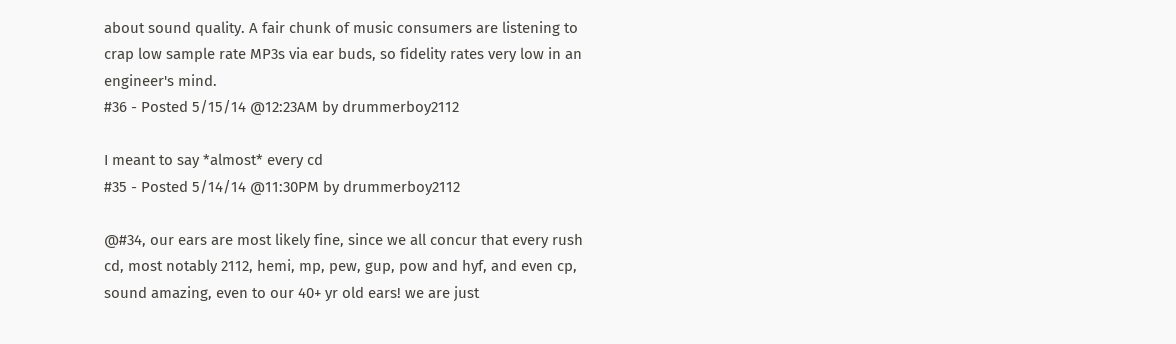about sound quality. A fair chunk of music consumers are listening to crap low sample rate MP3s via ear buds, so fidelity rates very low in an engineer's mind.
#36 - Posted 5/15/14 @12:23AM by drummerboy2112

I meant to say *almost* every cd
#35 - Posted 5/14/14 @11:30PM by drummerboy2112

@#34, our ears are most likely fine, since we all concur that every rush cd, most notably 2112, hemi, mp, pew, gup, pow and hyf, and even cp, sound amazing, even to our 40+ yr old ears! we are just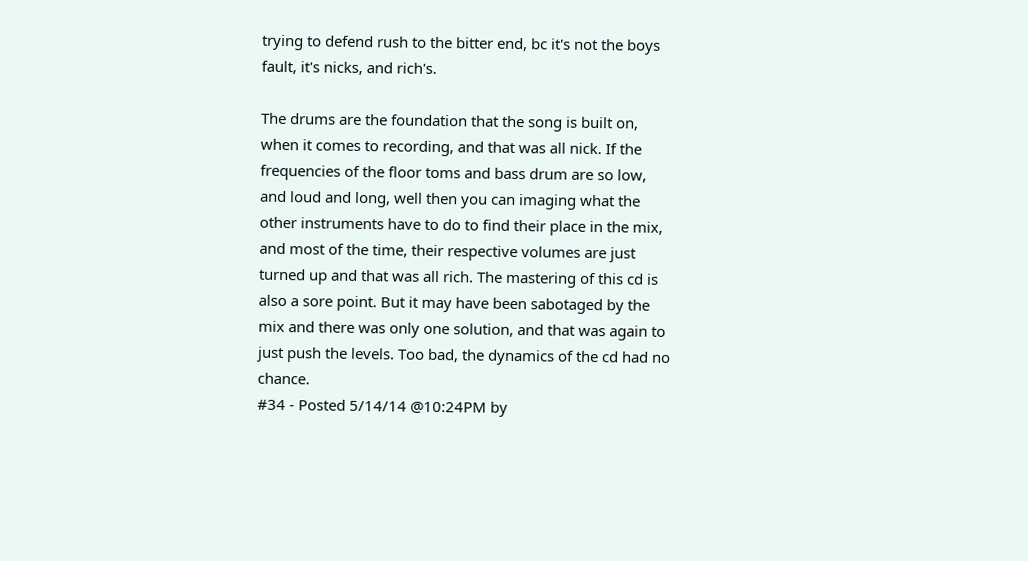trying to defend rush to the bitter end, bc it's not the boys fault, it's nicks, and rich's.

The drums are the foundation that the song is built on, when it comes to recording, and that was all nick. If the frequencies of the floor toms and bass drum are so low, and loud and long, well then you can imaging what the other instruments have to do to find their place in the mix, and most of the time, their respective volumes are just turned up and that was all rich. The mastering of this cd is also a sore point. But it may have been sabotaged by the mix and there was only one solution, and that was again to just push the levels. Too bad, the dynamics of the cd had no chance.
#34 - Posted 5/14/14 @10:24PM by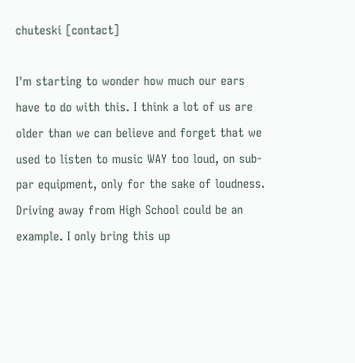chuteski [contact]

I'm starting to wonder how much our ears have to do with this. I think a lot of us are older than we can believe and forget that we used to listen to music WAY too loud, on sub-par equipment, only for the sake of loudness. Driving away from High School could be an example. I only bring this up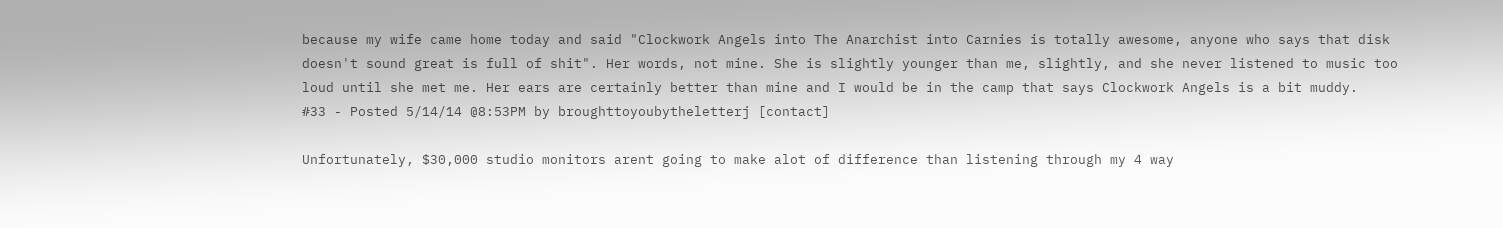because my wife came home today and said "Clockwork Angels into The Anarchist into Carnies is totally awesome, anyone who says that disk doesn't sound great is full of shit". Her words, not mine. She is slightly younger than me, slightly, and she never listened to music too loud until she met me. Her ears are certainly better than mine and I would be in the camp that says Clockwork Angels is a bit muddy.
#33 - Posted 5/14/14 @8:53PM by broughttoyoubytheletterj [contact]

Unfortunately, $30,000 studio monitors arent going to make alot of difference than listening through my 4 way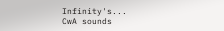Infinity's...
CwA sounds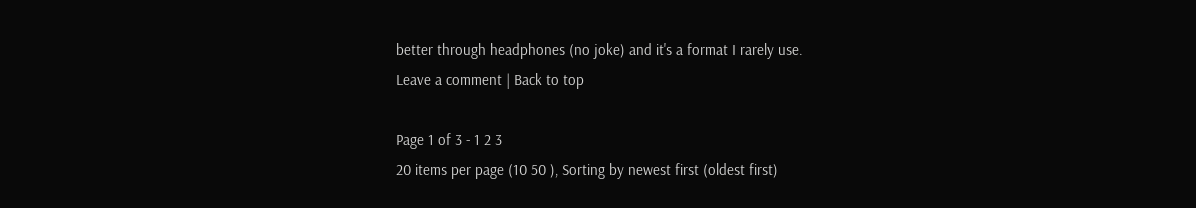better through headphones (no joke) and it's a format I rarely use.
Leave a comment | Back to top

Page 1 of 3 - 1 2 3
20 items per page (10 50 ), Sorting by newest first (oldest first)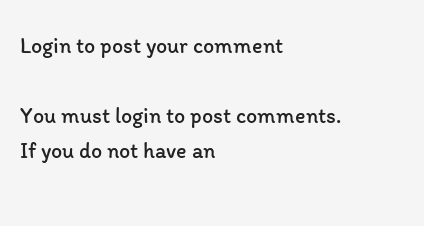Login to post your comment

You must login to post comments. If you do not have an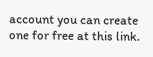account you can create one for free at this link.